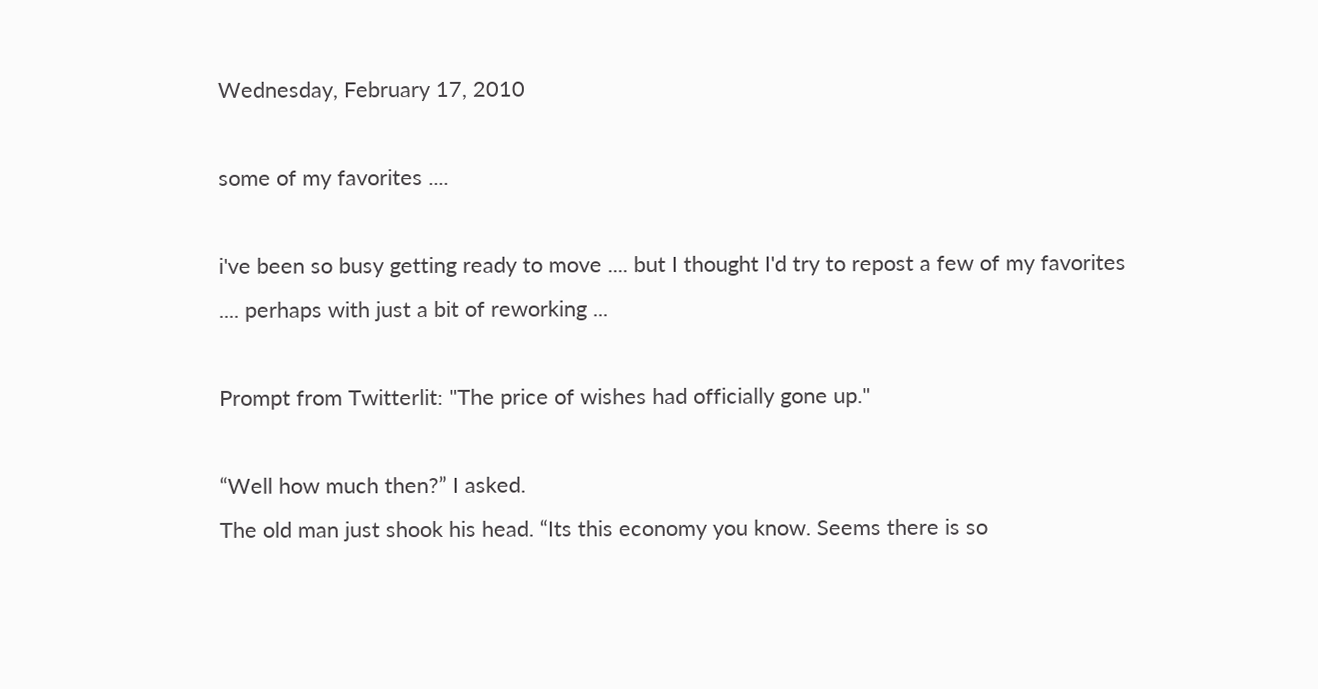Wednesday, February 17, 2010

some of my favorites ....

i've been so busy getting ready to move .... but I thought I'd try to repost a few of my favorites .... perhaps with just a bit of reworking ...

Prompt from Twitterlit: "The price of wishes had officially gone up."

“Well how much then?” I asked.
The old man just shook his head. “Its this economy you know. Seems there is so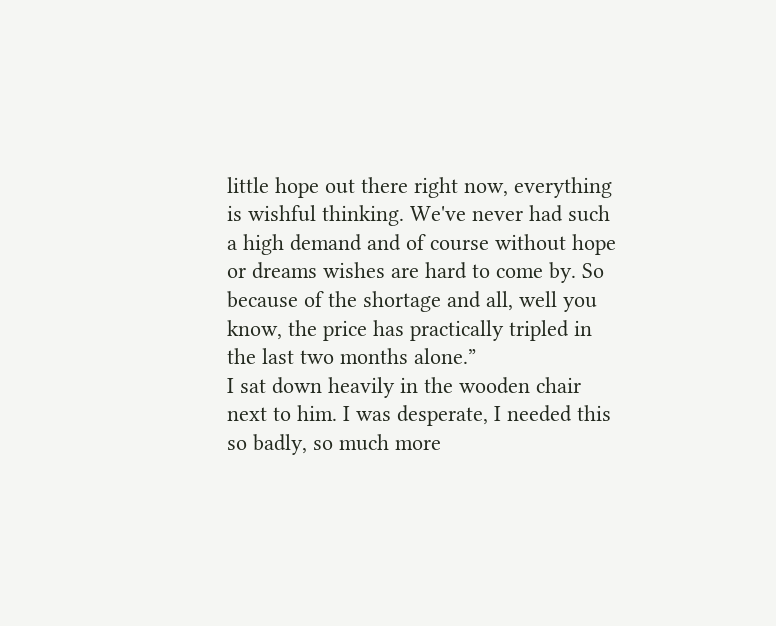little hope out there right now, everything is wishful thinking. We've never had such a high demand and of course without hope or dreams wishes are hard to come by. So because of the shortage and all, well you know, the price has practically tripled in the last two months alone.”
I sat down heavily in the wooden chair next to him. I was desperate, I needed this so badly, so much more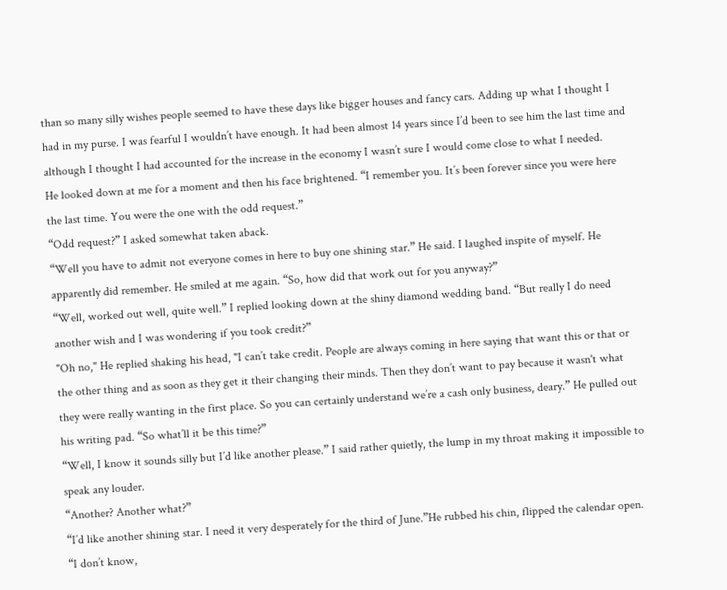than so many silly wishes people seemed to have these days like bigger houses and fancy cars. Adding up what I thought I had in my purse. I was fearful I wouldn’t have enough. It had been almost 14 years since I’d been to see him the last time and although I thought I had accounted for the increase in the economy I wasn’t sure I would come close to what I needed.
He looked down at me for a moment and then his face brightened. “I remember you. It’s been forever since you were here the last time. You were the one with the odd request.”
“Odd request?” I asked somewhat taken aback.
“Well you have to admit not everyone comes in here to buy one shining star.” He said. I laughed inspite of myself. He apparently did remember. He smiled at me again. “So, how did that work out for you anyway?”
“Well, worked out well, quite well.” I replied looking down at the shiny diamond wedding band. “But really I do need another wish and I was wondering if you took credit?”
"Oh no," He replied shaking his head, "I can’t take credit. People are always coming in here saying that want this or that or the other thing and as soon as they get it their changing their minds. Then they don’t want to pay because it wasn't what they were really wanting in the first place. So you can certainly understand we’re a cash only business, deary.” He pulled out his writing pad. “So what’ll it be this time?”
“Well, I know it sounds silly but I’d like another please.” I said rather quietly, the lump in my throat making it impossible to speak any louder.
“Another? Another what?”
“I’d like another shining star. I need it very desperately for the third of June.”He rubbed his chin, flipped the calendar open. “I don’t know,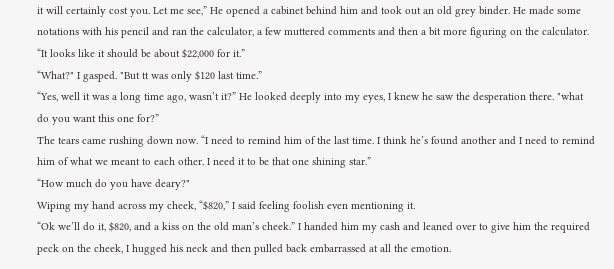it will certainly cost you. Let me see,” He opened a cabinet behind him and took out an old grey binder. He made some notations with his pencil and ran the calculator, a few muttered comments and then a bit more figuring on the calculator. “It looks like it should be about $22,000 for it.”
“What?" I gasped. "But tt was only $120 last time.”
“Yes, well it was a long time ago, wasn’t it?” He looked deeply into my eyes, I knew he saw the desperation there. "what do you want this one for?”
The tears came rushing down now. “I need to remind him of the last time. I think he’s found another and I need to remind him of what we meant to each other. I need it to be that one shining star.”
“How much do you have deary?"
Wiping my hand across my cheek, “$820,” I said feeling foolish even mentioning it.
“Ok we’ll do it, $820, and a kiss on the old man’s cheek.” I handed him my cash and leaned over to give him the required peck on the cheek, I hugged his neck and then pulled back embarrassed at all the emotion.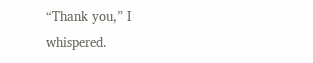“Thank you,” I whispered.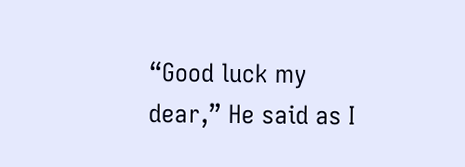“Good luck my dear,” He said as I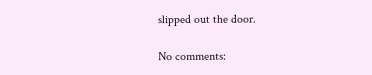slipped out the door.

No comments: